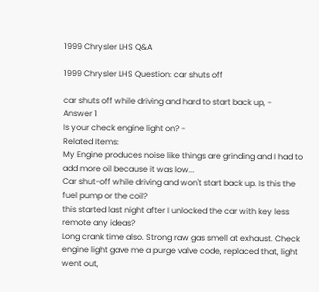1999 Chrysler LHS Q&A

1999 Chrysler LHS Question: car shuts off

car shuts off while driving and hard to start back up, -
Answer 1
Is your check engine light on? -
Related Items:
My Engine produces noise like things are grinding and I had to add more oil because it was low...
Car shut-off while driving and won't start back up. Is this the fuel pump or the coil?
this started last night after I unlocked the car with key less remote any ideas?
Long crank time also. Strong raw gas smell at exhaust. Check engine light gave me a purge valve code, replaced that, light went out,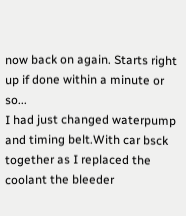now back on again. Starts right up if done within a minute or so...
I had just changed waterpump and timing belt.With car bsck together as I replaced the coolant the bleeder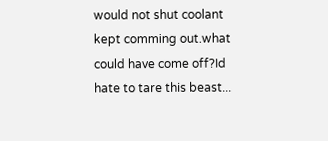would not shut coolant kept comming out.what could have come off?Id hate to tare this beast...